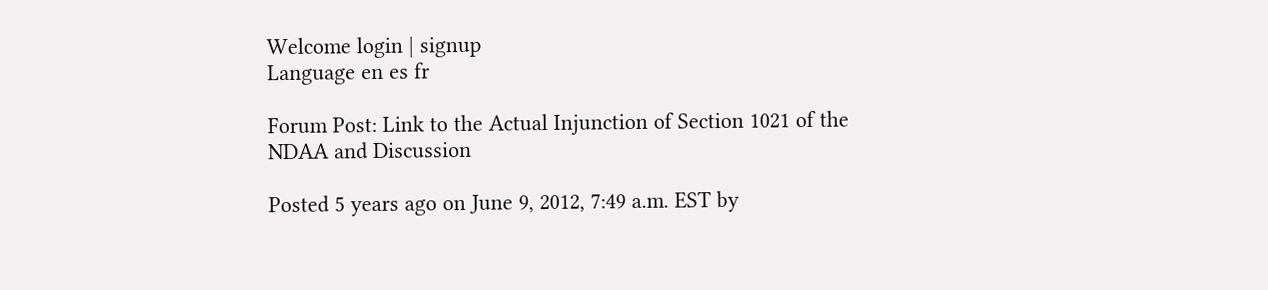Welcome login | signup
Language en es fr

Forum Post: Link to the Actual Injunction of Section 1021 of the NDAA and Discussion

Posted 5 years ago on June 9, 2012, 7:49 a.m. EST by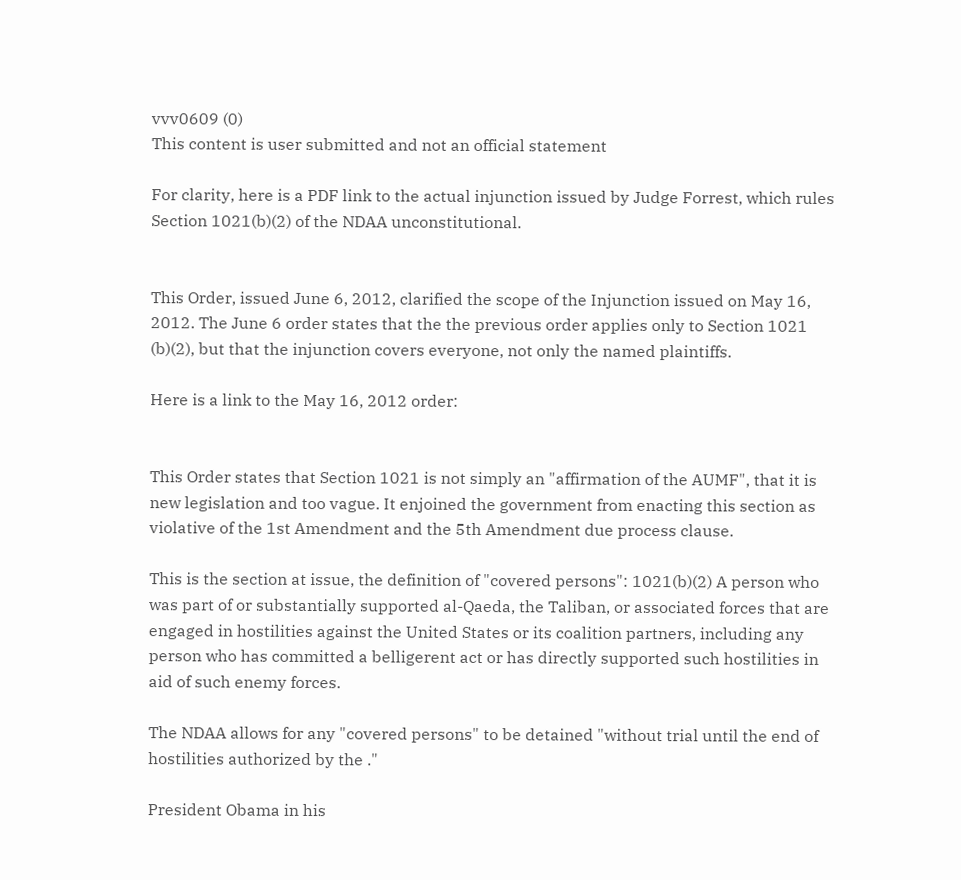vvv0609 (0)
This content is user submitted and not an official statement

For clarity, here is a PDF link to the actual injunction issued by Judge Forrest, which rules Section 1021(b)(2) of the NDAA unconstitutional.


This Order, issued June 6, 2012, clarified the scope of the Injunction issued on May 16, 2012. The June 6 order states that the the previous order applies only to Section 1021 (b)(2), but that the injunction covers everyone, not only the named plaintiffs.

Here is a link to the May 16, 2012 order:


This Order states that Section 1021 is not simply an "affirmation of the AUMF", that it is new legislation and too vague. It enjoined the government from enacting this section as violative of the 1st Amendment and the 5th Amendment due process clause.

This is the section at issue, the definition of "covered persons": 1021(b)(2) A person who was part of or substantially supported al-Qaeda, the Taliban, or associated forces that are engaged in hostilities against the United States or its coalition partners, including any person who has committed a belligerent act or has directly supported such hostilities in aid of such enemy forces.

The NDAA allows for any "covered persons" to be detained "without trial until the end of hostilities authorized by the ."

President Obama in his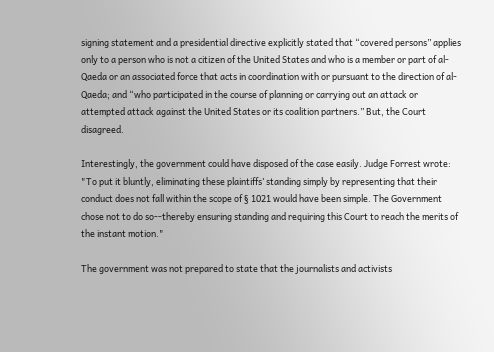signing statement and a presidential directive explicitly stated that “covered persons” applies only to a person who is not a citizen of the United States and who is a member or part of al-Qaeda or an associated force that acts in coordination with or pursuant to the direction of al-Qaeda; and “who participated in the course of planning or carrying out an attack or attempted attack against the United States or its coalition partners.” But, the Court disagreed.

Interestingly, the government could have disposed of the case easily. Judge Forrest wrote: "To put it bluntly, eliminating these plaintiffs’ standing simply by representing that their conduct does not fall within the scope of § 1021 would have been simple. The Government chose not to do so--thereby ensuring standing and requiring this Court to reach the merits of the instant motion."

The government was not prepared to state that the journalists and activists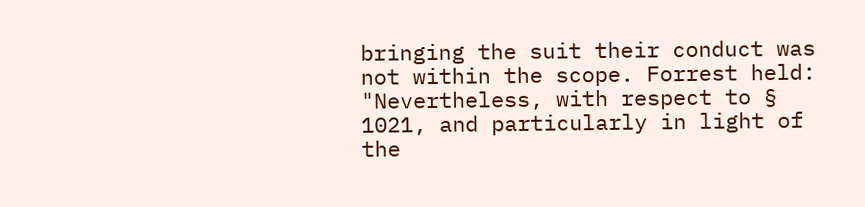bringing the suit their conduct was not within the scope. Forrest held: "Nevertheless, with respect to § 1021, and particularly in light of the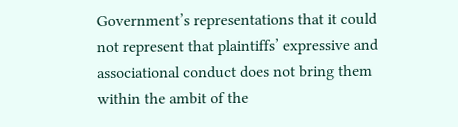Government’s representations that it could not represent that plaintiffs’ expressive and associational conduct does not bring them within the ambit of the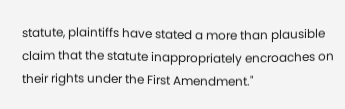statute, plaintiffs have stated a more than plausible claim that the statute inappropriately encroaches on their rights under the First Amendment."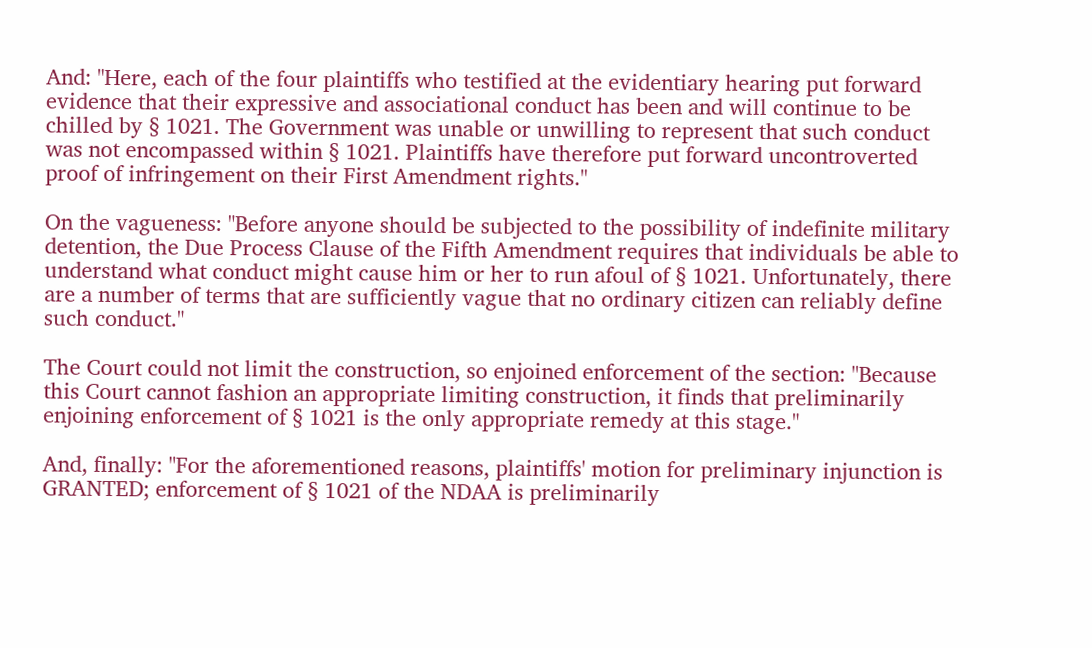And: "Here, each of the four plaintiffs who testified at the evidentiary hearing put forward evidence that their expressive and associational conduct has been and will continue to be chilled by § 1021. The Government was unable or unwilling to represent that such conduct was not encompassed within § 1021. Plaintiffs have therefore put forward uncontroverted proof of infringement on their First Amendment rights."

On the vagueness: "Before anyone should be subjected to the possibility of indefinite military detention, the Due Process Clause of the Fifth Amendment requires that individuals be able to understand what conduct might cause him or her to run afoul of § 1021. Unfortunately, there are a number of terms that are sufficiently vague that no ordinary citizen can reliably define such conduct."

The Court could not limit the construction, so enjoined enforcement of the section: "Because this Court cannot fashion an appropriate limiting construction, it finds that preliminarily enjoining enforcement of § 1021 is the only appropriate remedy at this stage."

And, finally: "For the aforementioned reasons, plaintiffs' motion for preliminary injunction is GRANTED; enforcement of § 1021 of the NDAA is preliminarily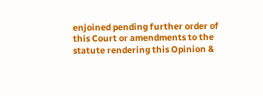enjoined pending further order of this Court or amendments to the statute rendering this Opinion &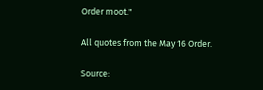Order moot."

All quotes from the May 16 Order.

Source: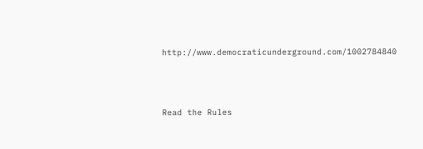http://www.democraticunderground.com/1002784840



Read the Rules